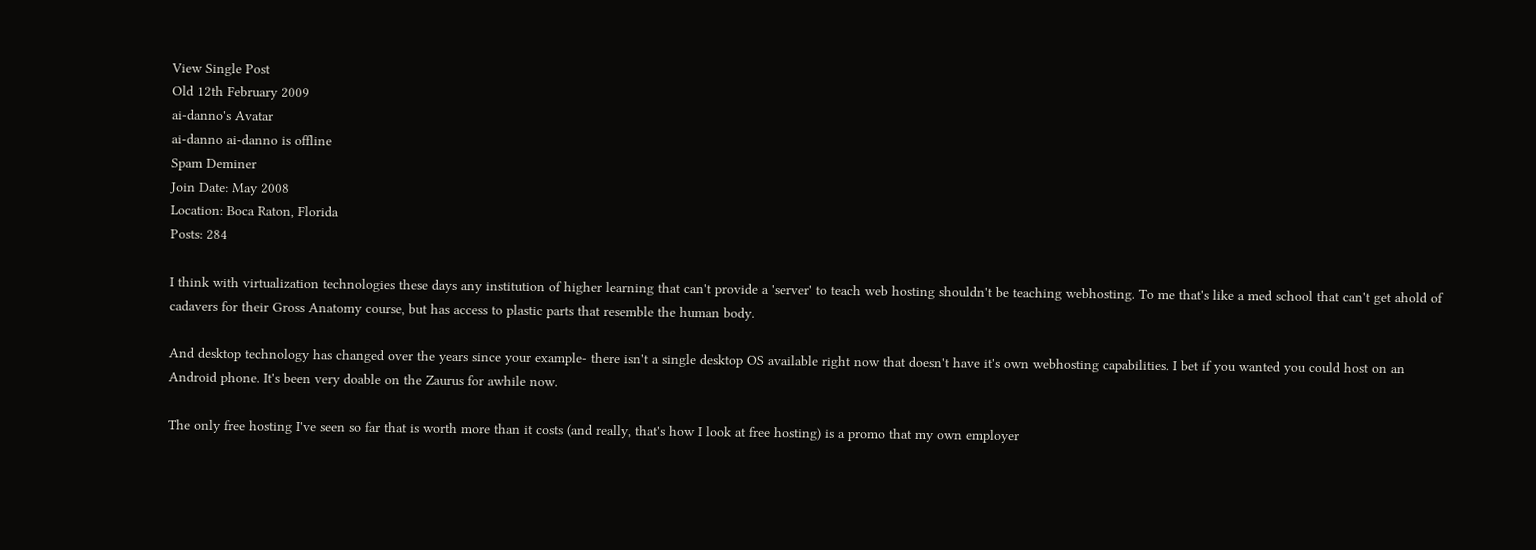View Single Post
Old 12th February 2009
ai-danno's Avatar
ai-danno ai-danno is offline
Spam Deminer
Join Date: May 2008
Location: Boca Raton, Florida
Posts: 284

I think with virtualization technologies these days any institution of higher learning that can't provide a 'server' to teach web hosting shouldn't be teaching webhosting. To me that's like a med school that can't get ahold of cadavers for their Gross Anatomy course, but has access to plastic parts that resemble the human body.

And desktop technology has changed over the years since your example- there isn't a single desktop OS available right now that doesn't have it's own webhosting capabilities. I bet if you wanted you could host on an Android phone. It's been very doable on the Zaurus for awhile now.

The only free hosting I've seen so far that is worth more than it costs (and really, that's how I look at free hosting) is a promo that my own employer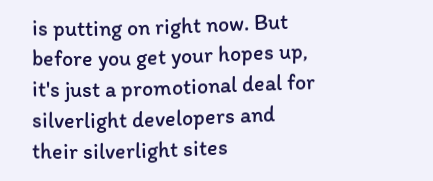is putting on right now. But before you get your hopes up, it's just a promotional deal for silverlight developers and their silverlight sites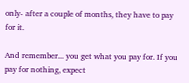only- after a couple of months, they have to pay for it.

And remember... you get what you pay for. If you pay for nothing, expect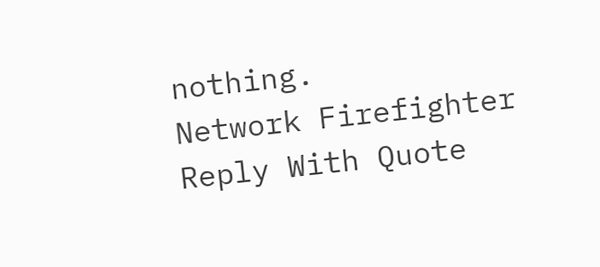nothing.
Network Firefighter
Reply With Quote